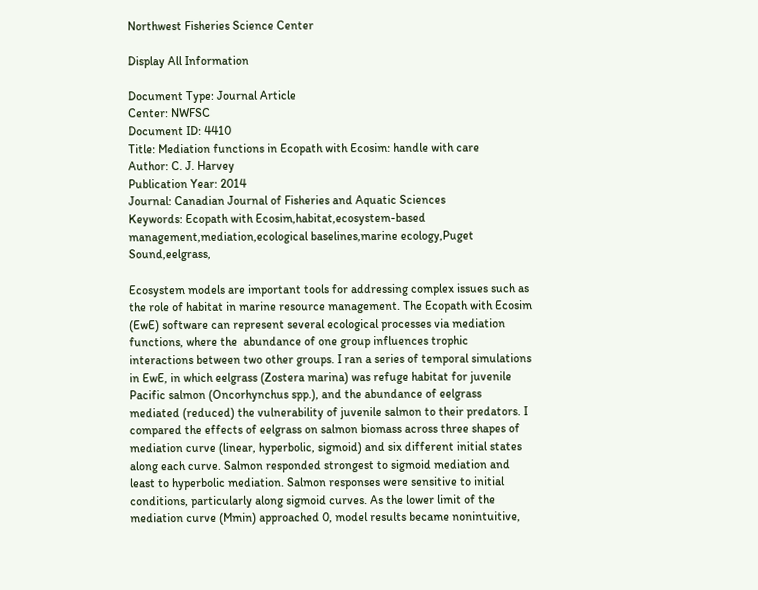Northwest Fisheries Science Center

Display All Information

Document Type: Journal Article
Center: NWFSC
Document ID: 4410
Title: Mediation functions in Ecopath with Ecosim: handle with care
Author: C. J. Harvey
Publication Year: 2014
Journal: Canadian Journal of Fisheries and Aquatic Sciences
Keywords: Ecopath with Ecosim,habitat,ecosystem-based management,mediation,ecological baselines,marine ecology,Puget Sound,eelgrass,

Ecosystem models are important tools for addressing complex issues such as the role of habitat in marine resource management. The Ecopath with Ecosim (EwE) software can represent several ecological processes via mediation functions, where the  abundance of one group influences trophic interactions between two other groups. I ran a series of temporal simulations in EwE, in which eelgrass (Zostera marina) was refuge habitat for juvenile Pacific salmon (Oncorhynchus spp.), and the abundance of eelgrass mediated (reduced) the vulnerability of juvenile salmon to their predators. I compared the effects of eelgrass on salmon biomass across three shapes of mediation curve (linear, hyperbolic, sigmoid) and six different initial states along each curve. Salmon responded strongest to sigmoid mediation and least to hyperbolic mediation. Salmon responses were sensitive to initial conditions, particularly along sigmoid curves. As the lower limit of the mediation curve (Mmin) approached 0, model results became nonintuitive,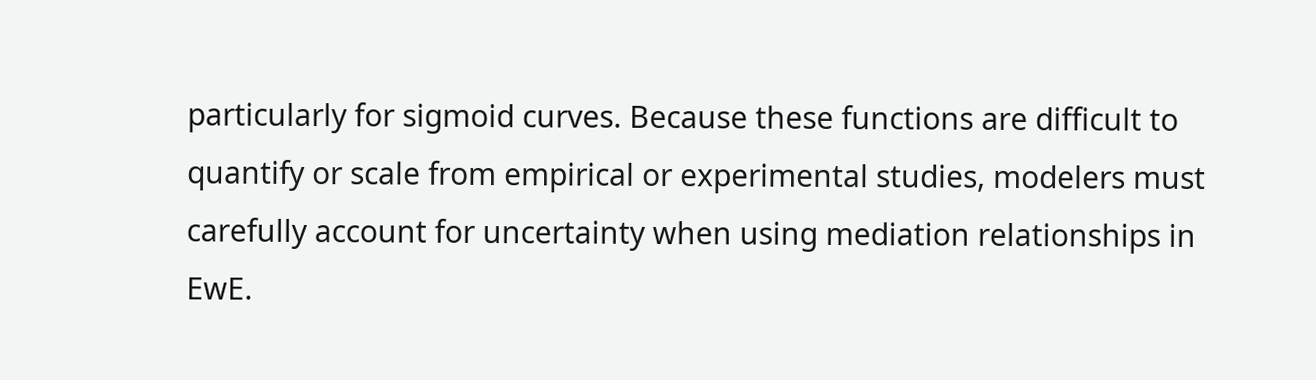particularly for sigmoid curves. Because these functions are difficult to quantify or scale from empirical or experimental studies, modelers must carefully account for uncertainty when using mediation relationships in EwE.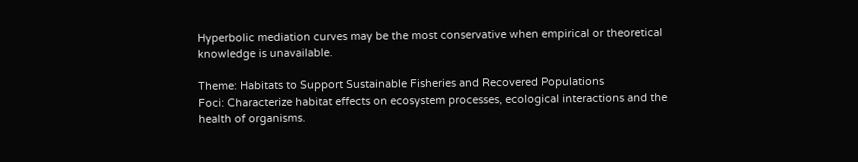Hyperbolic mediation curves may be the most conservative when empirical or theoretical knowledge is unavailable.

Theme: Habitats to Support Sustainable Fisheries and Recovered Populations
Foci: Characterize habitat effects on ecosystem processes, ecological interactions and the health of organisms.